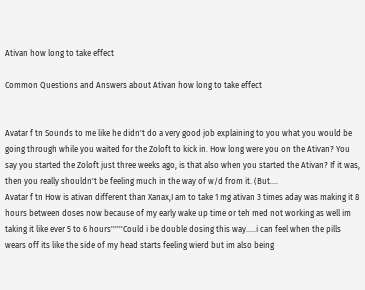Ativan how long to take effect

Common Questions and Answers about Ativan how long to take effect


Avatar f tn Sounds to me like he didn't do a very good job explaining to you what you would be going through while you waited for the Zoloft to kick in. How long were you on the Ativan? You say you started the Zoloft just three weeks ago, is that also when you started the Ativan? If it was, then you really shouldn't be feeling much in the way of w/d from it. (But....
Avatar f tn How is ativan different than Xanax,I am to take 1 mg ativan 3 times aday was making it 8 hours between doses now because of my early wake up time or teh med not working as well im taking it like ever 5 to 6 hours''''''Could i be double dosing this way.....i can feel when the pills wears off its like the side of my head starts feeling wierd but im also being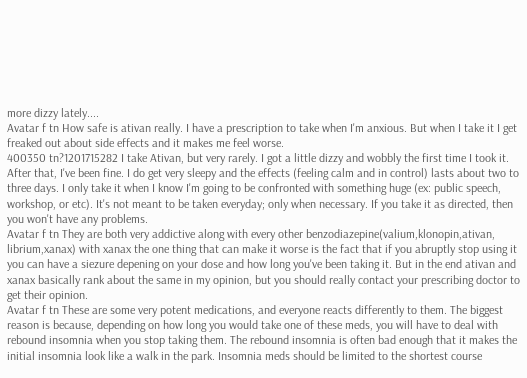more dizzy lately....
Avatar f tn How safe is ativan really. I have a prescription to take when I'm anxious. But when I take it I get freaked out about side effects and it makes me feel worse.
400350 tn?1201715282 I take Ativan, but very rarely. I got a little dizzy and wobbly the first time I took it. After that, I've been fine. I do get very sleepy and the effects (feeling calm and in control) lasts about two to three days. I only take it when I know I'm going to be confronted with something huge (ex: public speech, workshop, or etc). It's not meant to be taken everyday; only when necessary. If you take it as directed, then you won't have any problems.
Avatar f tn They are both very addictive along with every other benzodiazepine(valium,klonopin,ativan, librium,xanax) with xanax the one thing that can make it worse is the fact that if you abruptly stop using it you can have a siezure depening on your dose and how long you've been taking it. But in the end ativan and xanax basically rank about the same in my opinion, but you should really contact your prescribing doctor to get their opinion.
Avatar f tn These are some very potent medications, and everyone reacts differently to them. The biggest reason is because, depending on how long you would take one of these meds, you will have to deal with rebound insomnia when you stop taking them. The rebound insomnia is often bad enough that it makes the initial insomnia look like a walk in the park. Insomnia meds should be limited to the shortest course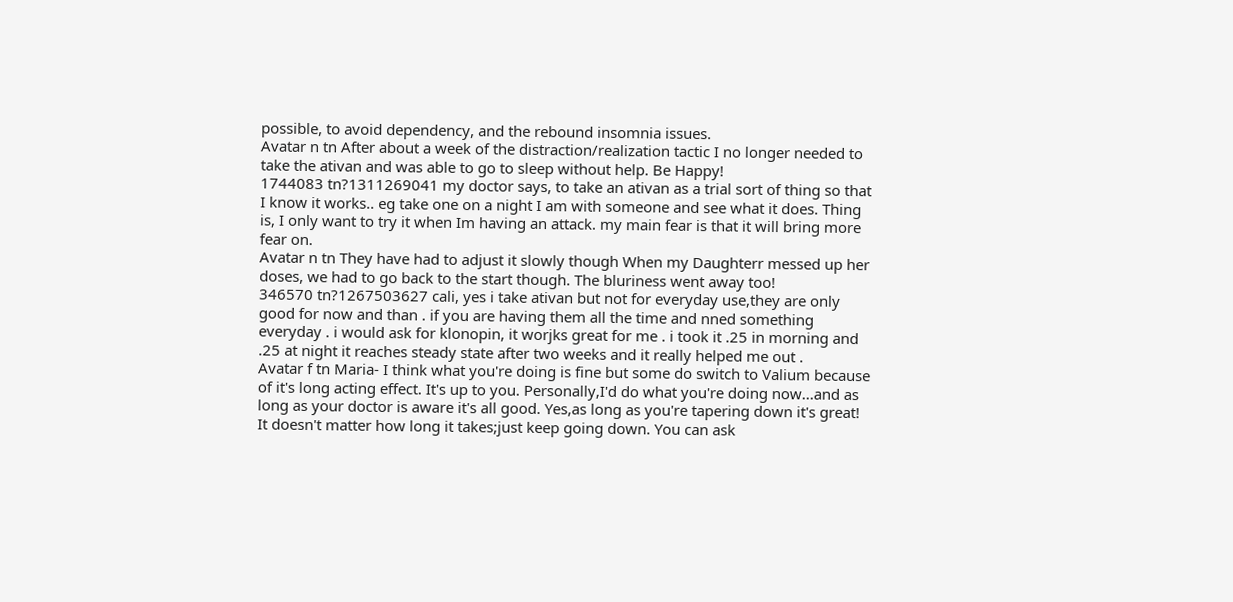possible, to avoid dependency, and the rebound insomnia issues.
Avatar n tn After about a week of the distraction/realization tactic I no longer needed to take the ativan and was able to go to sleep without help. Be Happy!
1744083 tn?1311269041 my doctor says, to take an ativan as a trial sort of thing so that I know it works.. eg take one on a night I am with someone and see what it does. Thing is, I only want to try it when Im having an attack. my main fear is that it will bring more fear on.
Avatar n tn They have had to adjust it slowly though When my Daughterr messed up her doses, we had to go back to the start though. The bluriness went away too!
346570 tn?1267503627 cali, yes i take ativan but not for everyday use,they are only good for now and than . if you are having them all the time and nned something everyday . i would ask for klonopin, it worjks great for me . i took it .25 in morning and .25 at night it reaches steady state after two weeks and it really helped me out .
Avatar f tn Maria- I think what you're doing is fine but some do switch to Valium because of it's long acting effect. It's up to you. Personally,I'd do what you're doing now...and as long as your doctor is aware it's all good. Yes,as long as you're tapering down it's great! It doesn't matter how long it takes;just keep going down. You can ask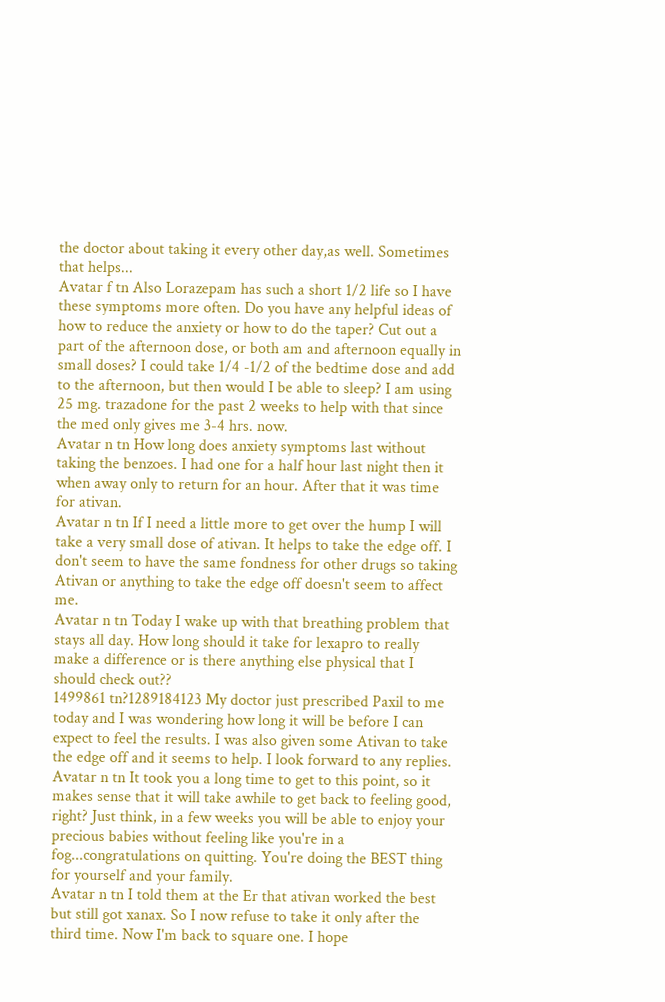the doctor about taking it every other day,as well. Sometimes that helps...
Avatar f tn Also Lorazepam has such a short 1/2 life so I have these symptoms more often. Do you have any helpful ideas of how to reduce the anxiety or how to do the taper? Cut out a part of the afternoon dose, or both am and afternoon equally in small doses? I could take 1/4 -1/2 of the bedtime dose and add to the afternoon, but then would I be able to sleep? I am using 25 mg. trazadone for the past 2 weeks to help with that since the med only gives me 3-4 hrs. now.
Avatar n tn How long does anxiety symptoms last without taking the benzoes. I had one for a half hour last night then it when away only to return for an hour. After that it was time for ativan.
Avatar n tn If I need a little more to get over the hump I will take a very small dose of ativan. It helps to take the edge off. I don't seem to have the same fondness for other drugs so taking Ativan or anything to take the edge off doesn't seem to affect me.
Avatar n tn Today I wake up with that breathing problem that stays all day. How long should it take for lexapro to really make a difference or is there anything else physical that I should check out??
1499861 tn?1289184123 My doctor just prescribed Paxil to me today and I was wondering how long it will be before I can expect to feel the results. I was also given some Ativan to take the edge off and it seems to help. I look forward to any replies.
Avatar n tn It took you a long time to get to this point, so it makes sense that it will take awhile to get back to feeling good, right? Just think, in a few weeks you will be able to enjoy your precious babies without feeling like you're in a fog...congratulations on quitting. You're doing the BEST thing for yourself and your family.
Avatar n tn I told them at the Er that ativan worked the best but still got xanax. So I now refuse to take it only after the third time. Now I'm back to square one. I hope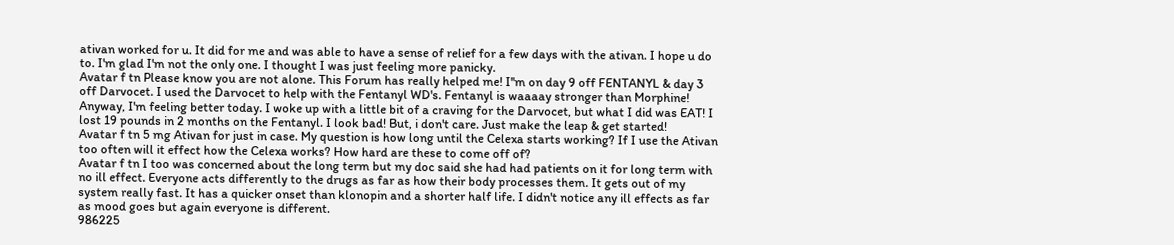ativan worked for u. It did for me and was able to have a sense of relief for a few days with the ativan. I hope u do to. I'm glad I'm not the only one. I thought I was just feeling more panicky.
Avatar f tn Please know you are not alone. This Forum has really helped me! I''m on day 9 off FENTANYL & day 3 off Darvocet. I used the Darvocet to help with the Fentanyl WD's. Fentanyl is waaaay stronger than Morphine! Anyway, I'm feeling better today. I woke up with a little bit of a craving for the Darvocet, but what I did was EAT! I lost 19 pounds in 2 months on the Fentanyl. I look bad! But, i don't care. Just make the leap & get started!
Avatar f tn 5 mg Ativan for just in case. My question is how long until the Celexa starts working? If I use the Ativan too often will it effect how the Celexa works? How hard are these to come off of?
Avatar f tn I too was concerned about the long term but my doc said she had had patients on it for long term with no ill effect. Everyone acts differently to the drugs as far as how their body processes them. It gets out of my system really fast. It has a quicker onset than klonopin and a shorter half life. I didn't notice any ill effects as far as mood goes but again everyone is different.
986225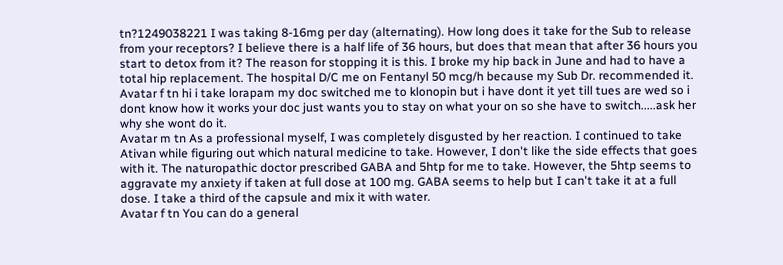tn?1249038221 I was taking 8-16mg per day (alternating). How long does it take for the Sub to release from your receptors? I believe there is a half life of 36 hours, but does that mean that after 36 hours you start to detox from it? The reason for stopping it is this. I broke my hip back in June and had to have a total hip replacement. The hospital D/C me on Fentanyl 50 mcg/h because my Sub Dr. recommended it.
Avatar f tn hi i take lorapam my doc switched me to klonopin but i have dont it yet till tues are wed so i dont know how it works your doc just wants you to stay on what your on so she have to switch.....ask her why she wont do it.
Avatar m tn As a professional myself, I was completely disgusted by her reaction. I continued to take Ativan while figuring out which natural medicine to take. However, I don't like the side effects that goes with it. The naturopathic doctor prescribed GABA and 5htp for me to take. However, the 5htp seems to aggravate my anxiety if taken at full dose at 100 mg. GABA seems to help but I can't take it at a full dose. I take a third of the capsule and mix it with water.
Avatar f tn You can do a general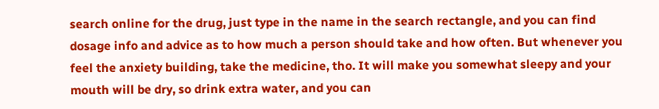search online for the drug, just type in the name in the search rectangle, and you can find dosage info and advice as to how much a person should take and how often. But whenever you feel the anxiety building, take the medicine, tho. It will make you somewhat sleepy and your mouth will be dry, so drink extra water, and you can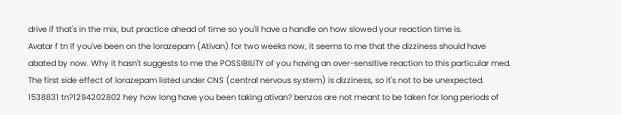drive if that's in the mix, but practice ahead of time so you'll have a handle on how slowed your reaction time is.
Avatar f tn If you've been on the lorazepam (Ativan) for two weeks now, it seems to me that the dizziness should have abated by now. Why it hasn't suggests to me the POSSIBILITY of you having an over-sensitive reaction to this particular med. The first side effect of lorazepam listed under CNS (central nervous system) is dizziness, so it's not to be unexpected.
1538831 tn?1294202802 hey how long have you been taking ativan? benzos are not meant to be taken for long periods of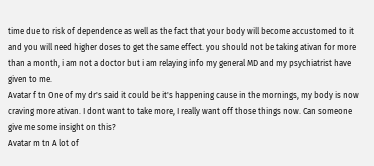time due to risk of dependence as well as the fact that your body will become accustomed to it and you will need higher doses to get the same effect. you should not be taking ativan for more than a month, i am not a doctor but i am relaying info my general MD and my psychiatrist have given to me.
Avatar f tn One of my dr's said it could be it's happening cause in the mornings, my body is now craving more ativan. I dont want to take more, I really want off those things now. Can someone give me some insight on this?
Avatar m tn A lot of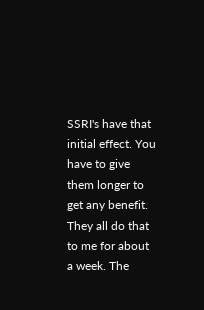SSRI's have that initial effect. You have to give them longer to get any benefit. They all do that to me for about a week. The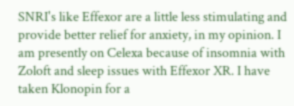SNRI's like Effexor are a little less stimulating and provide better relief for anxiety, in my opinion. I am presently on Celexa because of insomnia with Zoloft and sleep issues with Effexor XR. I have taken Klonopin for a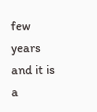few years and it is a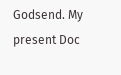Godsend. My present Doc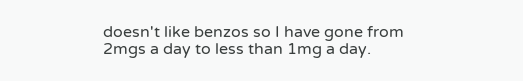doesn't like benzos so I have gone from 2mgs a day to less than 1mg a day.